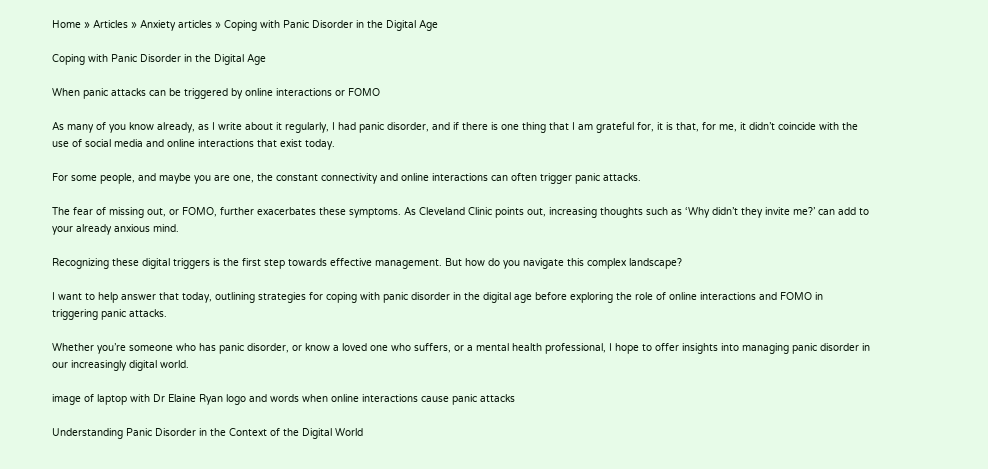Home » Articles » Anxiety articles » Coping with Panic Disorder in the Digital Age

Coping with Panic Disorder in the Digital Age

When panic attacks can be triggered by online interactions or FOMO

As many of you know already, as I write about it regularly, I had panic disorder, and if there is one thing that I am grateful for, it is that, for me, it didn’t coincide with the use of social media and online interactions that exist today.

For some people, and maybe you are one, the constant connectivity and online interactions can often trigger panic attacks.

The fear of missing out, or FOMO, further exacerbates these symptoms. As Cleveland Clinic points out, increasing thoughts such as ‘Why didn’t they invite me?’ can add to your already anxious mind.

Recognizing these digital triggers is the first step towards effective management. But how do you navigate this complex landscape?

I want to help answer that today, outlining strategies for coping with panic disorder in the digital age before exploring the role of online interactions and FOMO in triggering panic attacks.

Whether you’re someone who has panic disorder, or know a loved one who suffers, or a mental health professional, I hope to offer insights into managing panic disorder in our increasingly digital world.

image of laptop with Dr Elaine Ryan logo and words when online interactions cause panic attacks

Understanding Panic Disorder in the Context of the Digital World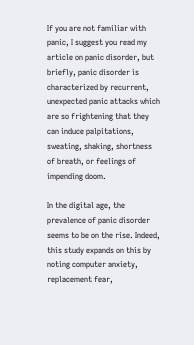If you are not familiar with panic, I suggest you read my article on panic disorder, but briefly, panic disorder is characterized by recurrent, unexpected panic attacks which are so frightening that they can induce palpitations, sweating, shaking, shortness of breath, or feelings of impending doom.

In the digital age, the prevalence of panic disorder seems to be on the rise. Indeed, this study expands on this by noting computer anxiety, replacement fear,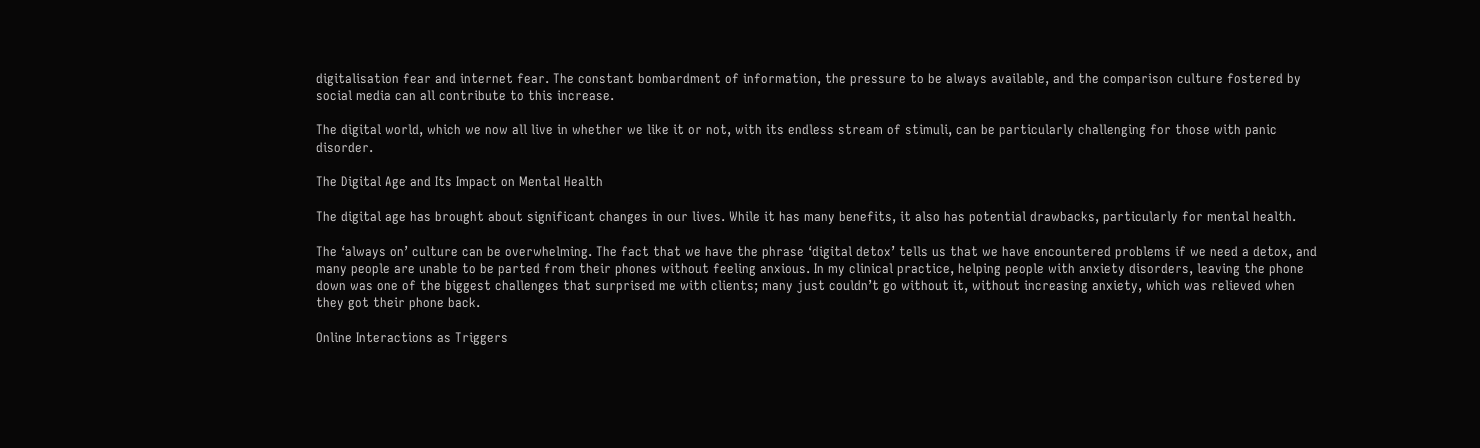digitalisation fear and internet fear. The constant bombardment of information, the pressure to be always available, and the comparison culture fostered by social media can all contribute to this increase.

The digital world, which we now all live in whether we like it or not, with its endless stream of stimuli, can be particularly challenging for those with panic disorder.

The Digital Age and Its Impact on Mental Health

The digital age has brought about significant changes in our lives. While it has many benefits, it also has potential drawbacks, particularly for mental health.

The ‘always on’ culture can be overwhelming. The fact that we have the phrase ‘digital detox’ tells us that we have encountered problems if we need a detox, and many people are unable to be parted from their phones without feeling anxious. In my clinical practice, helping people with anxiety disorders, leaving the phone down was one of the biggest challenges that surprised me with clients; many just couldn’t go without it, without increasing anxiety, which was relieved when they got their phone back.

Online Interactions as Triggers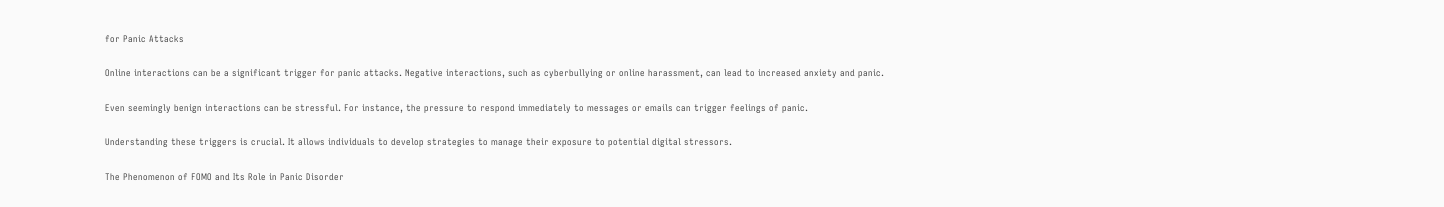for Panic Attacks

Online interactions can be a significant trigger for panic attacks. Negative interactions, such as cyberbullying or online harassment, can lead to increased anxiety and panic.

Even seemingly benign interactions can be stressful. For instance, the pressure to respond immediately to messages or emails can trigger feelings of panic.

Understanding these triggers is crucial. It allows individuals to develop strategies to manage their exposure to potential digital stressors.

The Phenomenon of FOMO and Its Role in Panic Disorder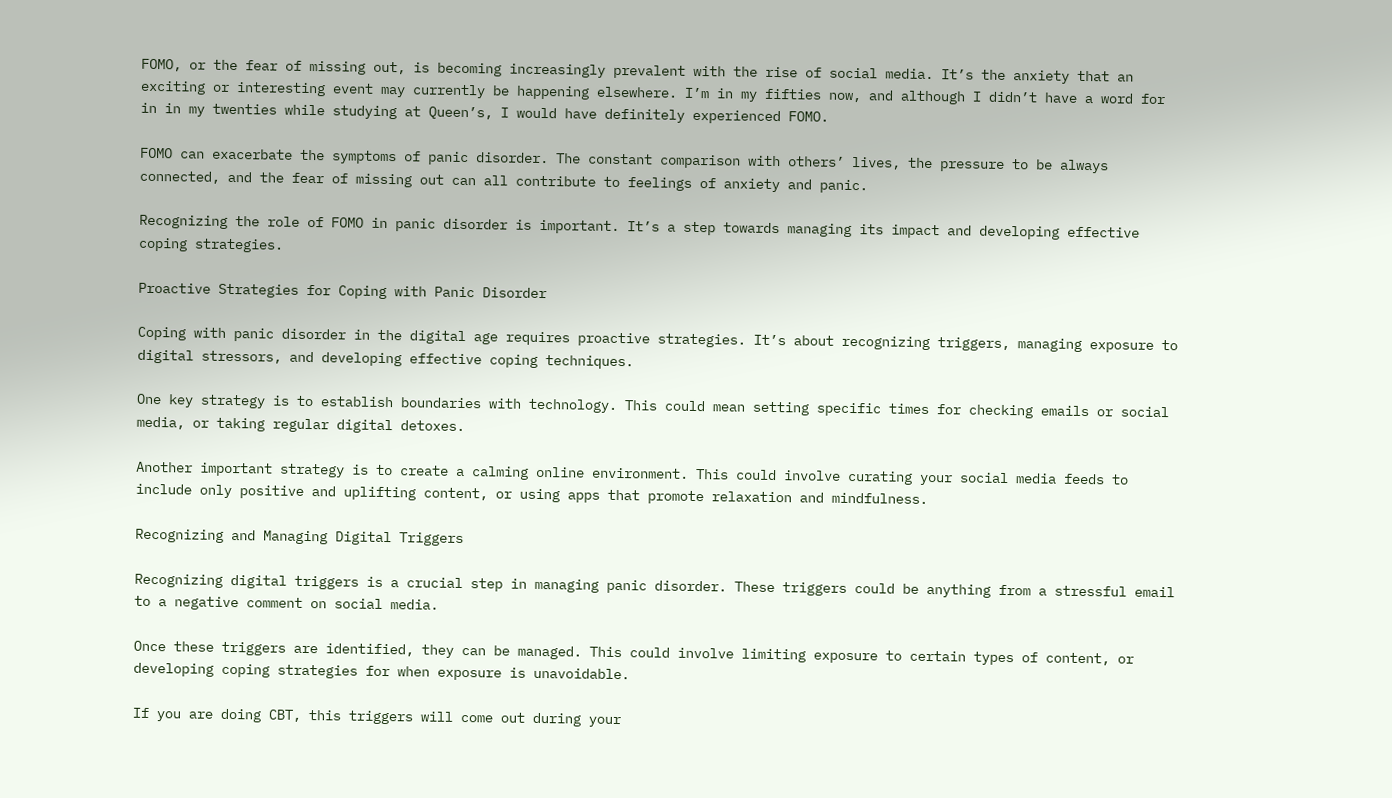FOMO, or the fear of missing out, is becoming increasingly prevalent with the rise of social media. It’s the anxiety that an exciting or interesting event may currently be happening elsewhere. I’m in my fifties now, and although I didn’t have a word for in in my twenties while studying at Queen’s, I would have definitely experienced FOMO.

FOMO can exacerbate the symptoms of panic disorder. The constant comparison with others’ lives, the pressure to be always connected, and the fear of missing out can all contribute to feelings of anxiety and panic.

Recognizing the role of FOMO in panic disorder is important. It’s a step towards managing its impact and developing effective coping strategies.

Proactive Strategies for Coping with Panic Disorder

Coping with panic disorder in the digital age requires proactive strategies. It’s about recognizing triggers, managing exposure to digital stressors, and developing effective coping techniques.

One key strategy is to establish boundaries with technology. This could mean setting specific times for checking emails or social media, or taking regular digital detoxes.

Another important strategy is to create a calming online environment. This could involve curating your social media feeds to include only positive and uplifting content, or using apps that promote relaxation and mindfulness.

Recognizing and Managing Digital Triggers

Recognizing digital triggers is a crucial step in managing panic disorder. These triggers could be anything from a stressful email to a negative comment on social media.

Once these triggers are identified, they can be managed. This could involve limiting exposure to certain types of content, or developing coping strategies for when exposure is unavoidable.

If you are doing CBT, this triggers will come out during your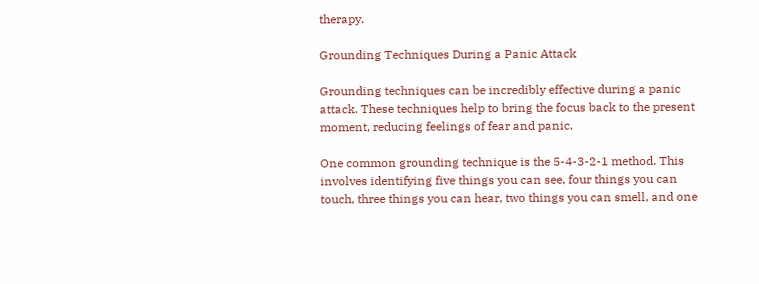therapy.

Grounding Techniques During a Panic Attack

Grounding techniques can be incredibly effective during a panic attack. These techniques help to bring the focus back to the present moment, reducing feelings of fear and panic.

One common grounding technique is the 5-4-3-2-1 method. This involves identifying five things you can see, four things you can touch, three things you can hear, two things you can smell, and one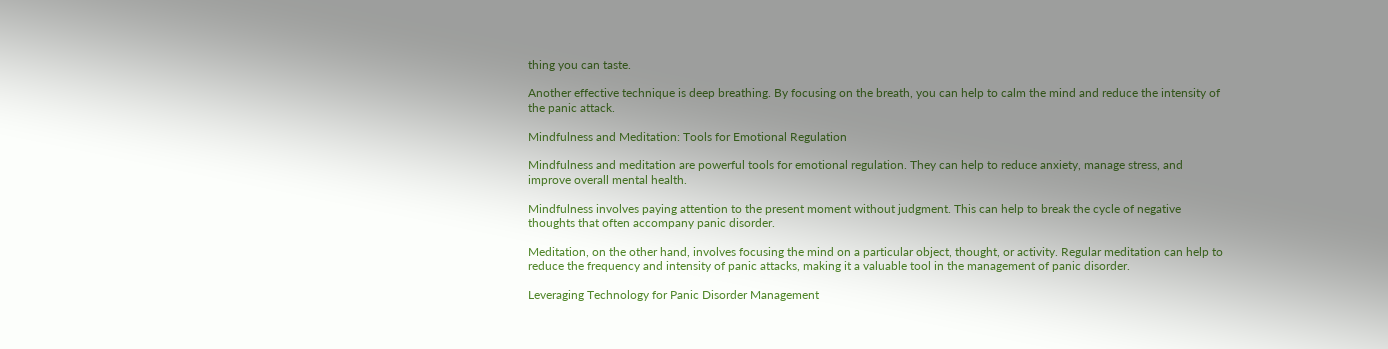thing you can taste.

Another effective technique is deep breathing. By focusing on the breath, you can help to calm the mind and reduce the intensity of the panic attack.

Mindfulness and Meditation: Tools for Emotional Regulation

Mindfulness and meditation are powerful tools for emotional regulation. They can help to reduce anxiety, manage stress, and improve overall mental health.

Mindfulness involves paying attention to the present moment without judgment. This can help to break the cycle of negative thoughts that often accompany panic disorder.

Meditation, on the other hand, involves focusing the mind on a particular object, thought, or activity. Regular meditation can help to reduce the frequency and intensity of panic attacks, making it a valuable tool in the management of panic disorder.

Leveraging Technology for Panic Disorder Management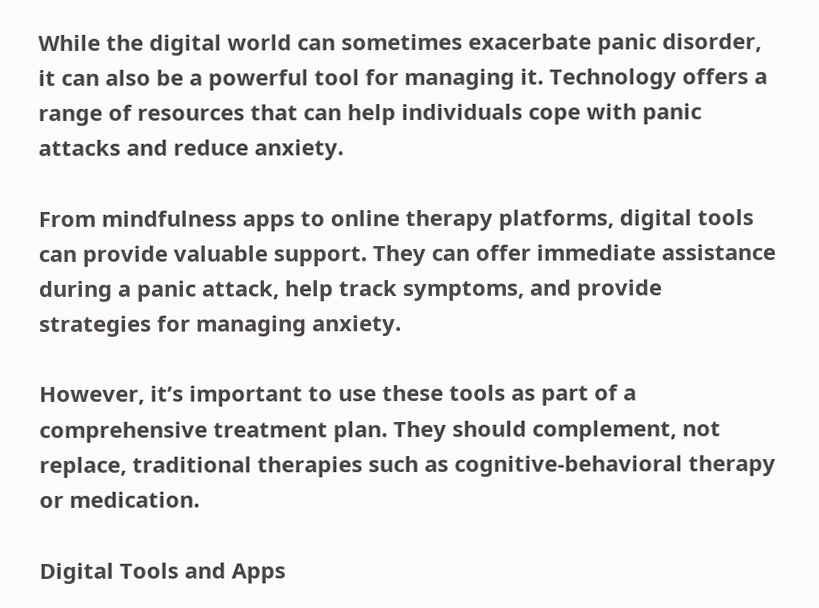While the digital world can sometimes exacerbate panic disorder, it can also be a powerful tool for managing it. Technology offers a range of resources that can help individuals cope with panic attacks and reduce anxiety.

From mindfulness apps to online therapy platforms, digital tools can provide valuable support. They can offer immediate assistance during a panic attack, help track symptoms, and provide strategies for managing anxiety.

However, it’s important to use these tools as part of a comprehensive treatment plan. They should complement, not replace, traditional therapies such as cognitive-behavioral therapy or medication.

Digital Tools and Apps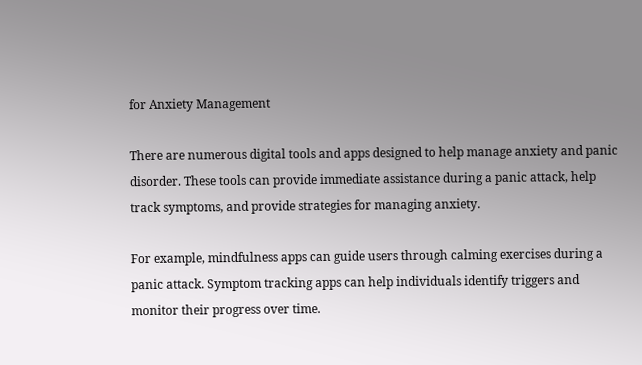for Anxiety Management

There are numerous digital tools and apps designed to help manage anxiety and panic disorder. These tools can provide immediate assistance during a panic attack, help track symptoms, and provide strategies for managing anxiety.

For example, mindfulness apps can guide users through calming exercises during a panic attack. Symptom tracking apps can help individuals identify triggers and monitor their progress over time.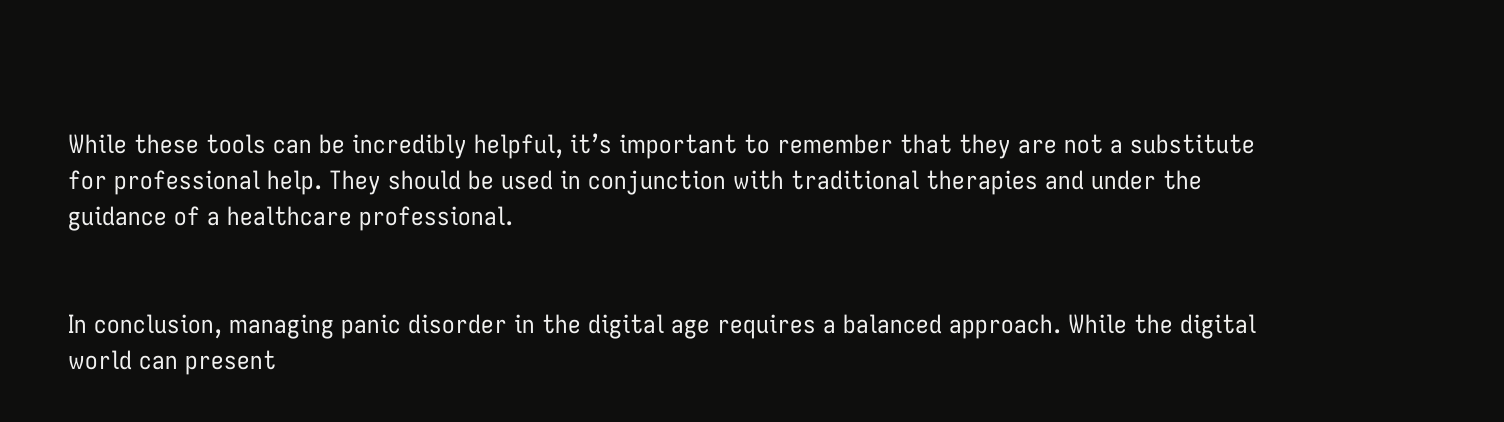While these tools can be incredibly helpful, it’s important to remember that they are not a substitute for professional help. They should be used in conjunction with traditional therapies and under the guidance of a healthcare professional.


In conclusion, managing panic disorder in the digital age requires a balanced approach. While the digital world can present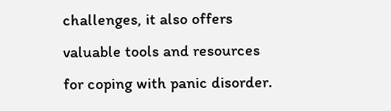challenges, it also offers valuable tools and resources for coping with panic disorder.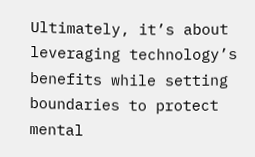Ultimately, it’s about leveraging technology’s benefits while setting boundaries to protect mental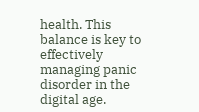health. This balance is key to effectively managing panic disorder in the digital age.